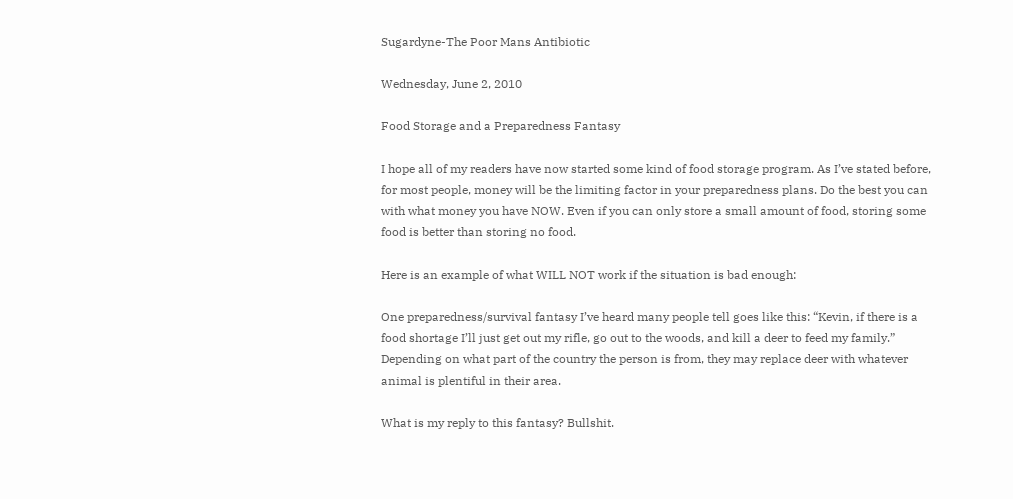Sugardyne-The Poor Mans Antibiotic

Wednesday, June 2, 2010

Food Storage and a Preparedness Fantasy

I hope all of my readers have now started some kind of food storage program. As I’ve stated before, for most people, money will be the limiting factor in your preparedness plans. Do the best you can with what money you have NOW. Even if you can only store a small amount of food, storing some food is better than storing no food.

Here is an example of what WILL NOT work if the situation is bad enough:

One preparedness/survival fantasy I’ve heard many people tell goes like this: “Kevin, if there is a food shortage I’ll just get out my rifle, go out to the woods, and kill a deer to feed my family.” Depending on what part of the country the person is from, they may replace deer with whatever animal is plentiful in their area.

What is my reply to this fantasy? Bullshit.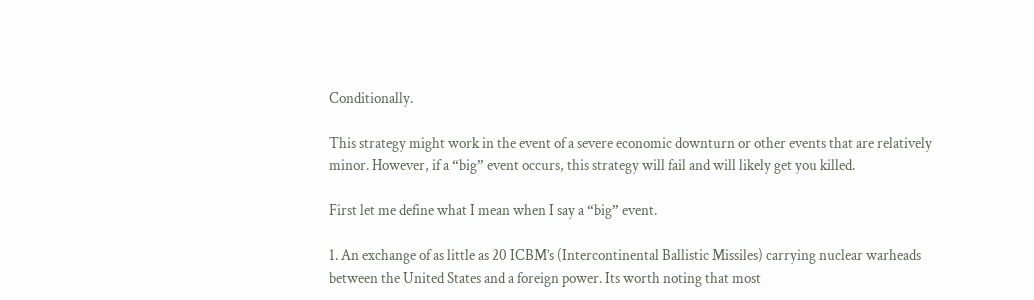Conditionally.

This strategy might work in the event of a severe economic downturn or other events that are relatively minor. However, if a “big” event occurs, this strategy will fail and will likely get you killed.

First let me define what I mean when I say a “big” event.

1. An exchange of as little as 20 ICBM’s (Intercontinental Ballistic Missiles) carrying nuclear warheads between the United States and a foreign power. Its worth noting that most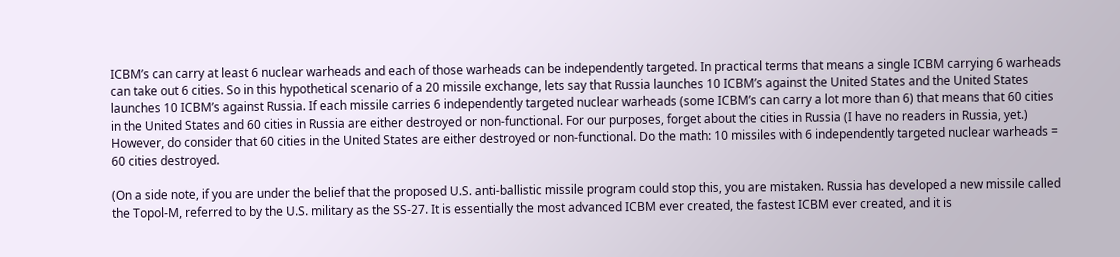ICBM’s can carry at least 6 nuclear warheads and each of those warheads can be independently targeted. In practical terms that means a single ICBM carrying 6 warheads can take out 6 cities. So in this hypothetical scenario of a 20 missile exchange, lets say that Russia launches 10 ICBM’s against the United States and the United States launches 10 ICBM’s against Russia. If each missile carries 6 independently targeted nuclear warheads (some ICBM’s can carry a lot more than 6) that means that 60 cities in the United States and 60 cities in Russia are either destroyed or non-functional. For our purposes, forget about the cities in Russia (I have no readers in Russia, yet.) However, do consider that 60 cities in the United States are either destroyed or non-functional. Do the math: 10 missiles with 6 independently targeted nuclear warheads = 60 cities destroyed.

(On a side note, if you are under the belief that the proposed U.S. anti-ballistic missile program could stop this, you are mistaken. Russia has developed a new missile called the Topol-M, referred to by the U.S. military as the SS-27. It is essentially the most advanced ICBM ever created, the fastest ICBM ever created, and it is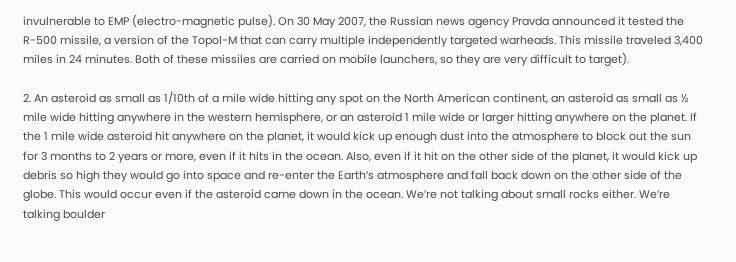invulnerable to EMP (electro-magnetic pulse). On 30 May 2007, the Russian news agency Pravda announced it tested the R-500 missile, a version of the Topol-M that can carry multiple independently targeted warheads. This missile traveled 3,400 miles in 24 minutes. Both of these missiles are carried on mobile launchers, so they are very difficult to target).

2. An asteroid as small as 1/10th of a mile wide hitting any spot on the North American continent, an asteroid as small as ½ mile wide hitting anywhere in the western hemisphere, or an asteroid 1 mile wide or larger hitting anywhere on the planet. If the 1 mile wide asteroid hit anywhere on the planet, it would kick up enough dust into the atmosphere to block out the sun for 3 months to 2 years or more, even if it hits in the ocean. Also, even if it hit on the other side of the planet, it would kick up debris so high they would go into space and re-enter the Earth’s atmosphere and fall back down on the other side of the globe. This would occur even if the asteroid came down in the ocean. We’re not talking about small rocks either. We’re talking boulder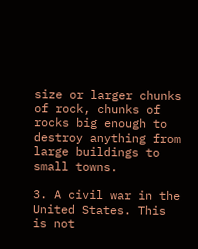size or larger chunks of rock, chunks of rocks big enough to destroy anything from large buildings to small towns.

3. A civil war in the United States. This is not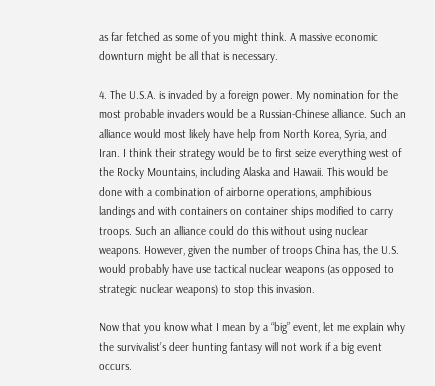as far fetched as some of you might think. A massive economic downturn might be all that is necessary.

4. The U.S.A. is invaded by a foreign power. My nomination for the most probable invaders would be a Russian-Chinese alliance. Such an alliance would most likely have help from North Korea, Syria, and Iran. I think their strategy would be to first seize everything west of the Rocky Mountains, including Alaska and Hawaii. This would be done with a combination of airborne operations, amphibious landings and with containers on container ships modified to carry troops. Such an alliance could do this without using nuclear weapons. However, given the number of troops China has, the U.S. would probably have use tactical nuclear weapons (as opposed to strategic nuclear weapons) to stop this invasion.

Now that you know what I mean by a “big” event, let me explain why the survivalist’s deer hunting fantasy will not work if a big event occurs.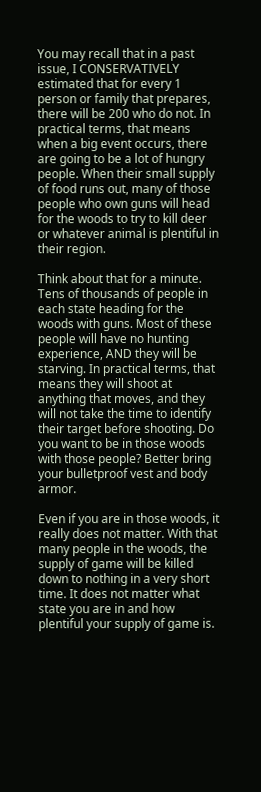You may recall that in a past issue, I CONSERVATIVELY estimated that for every 1 person or family that prepares, there will be 200 who do not. In practical terms, that means when a big event occurs, there are going to be a lot of hungry people. When their small supply of food runs out, many of those people who own guns will head for the woods to try to kill deer or whatever animal is plentiful in their region.

Think about that for a minute. Tens of thousands of people in each state heading for the woods with guns. Most of these people will have no hunting experience, AND they will be starving. In practical terms, that means they will shoot at anything that moves, and they will not take the time to identify their target before shooting. Do you want to be in those woods with those people? Better bring your bulletproof vest and body armor.

Even if you are in those woods, it really does not matter. With that many people in the woods, the supply of game will be killed down to nothing in a very short time. It does not matter what state you are in and how plentiful your supply of game is.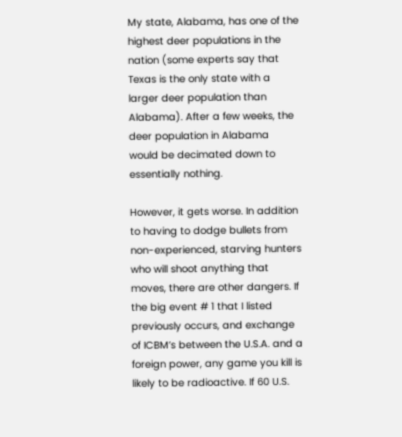My state, Alabama, has one of the highest deer populations in the nation (some experts say that Texas is the only state with a larger deer population than Alabama). After a few weeks, the deer population in Alabama would be decimated down to essentially nothing.

However, it gets worse. In addition to having to dodge bullets from non-experienced, starving hunters who will shoot anything that moves, there are other dangers. If the big event # 1 that I listed previously occurs, and exchange of ICBM’s between the U.S.A. and a foreign power, any game you kill is likely to be radioactive. If 60 U.S.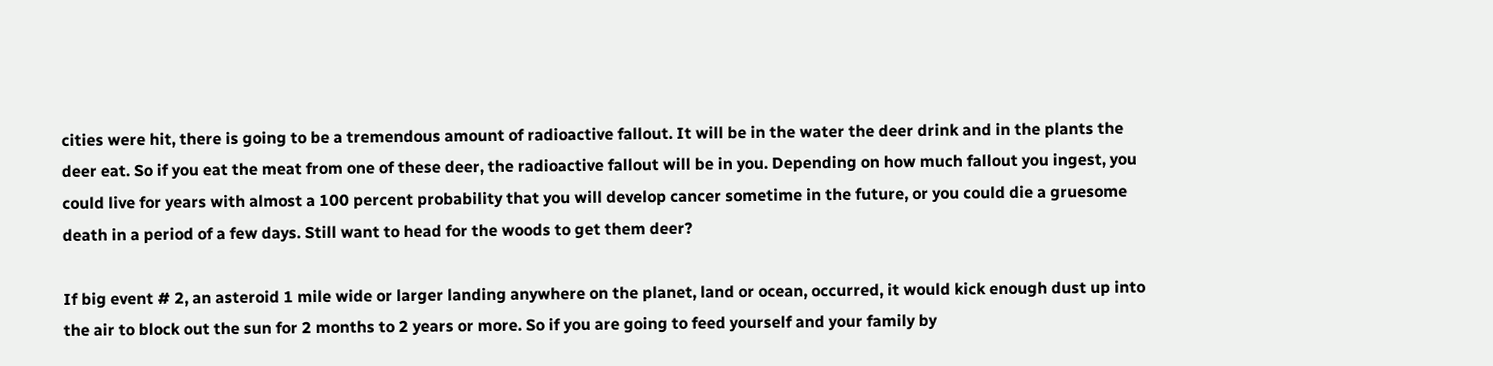cities were hit, there is going to be a tremendous amount of radioactive fallout. It will be in the water the deer drink and in the plants the deer eat. So if you eat the meat from one of these deer, the radioactive fallout will be in you. Depending on how much fallout you ingest, you could live for years with almost a 100 percent probability that you will develop cancer sometime in the future, or you could die a gruesome death in a period of a few days. Still want to head for the woods to get them deer?

If big event # 2, an asteroid 1 mile wide or larger landing anywhere on the planet, land or ocean, occurred, it would kick enough dust up into the air to block out the sun for 2 months to 2 years or more. So if you are going to feed yourself and your family by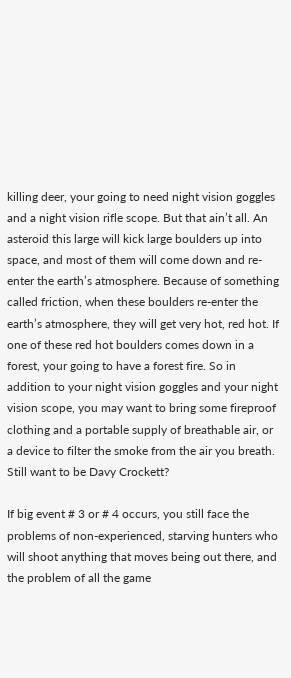killing deer, your going to need night vision goggles and a night vision rifle scope. But that ain’t all. An asteroid this large will kick large boulders up into space, and most of them will come down and re-enter the earth’s atmosphere. Because of something called friction, when these boulders re-enter the earth’s atmosphere, they will get very hot, red hot. If one of these red hot boulders comes down in a forest, your going to have a forest fire. So in addition to your night vision goggles and your night vision scope, you may want to bring some fireproof clothing and a portable supply of breathable air, or a device to filter the smoke from the air you breath. Still want to be Davy Crockett?

If big event # 3 or # 4 occurs, you still face the problems of non-experienced, starving hunters who will shoot anything that moves being out there, and the problem of all the game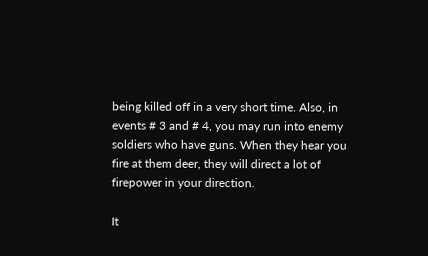being killed off in a very short time. Also, in events # 3 and # 4, you may run into enemy soldiers who have guns. When they hear you fire at them deer, they will direct a lot of firepower in your direction.

It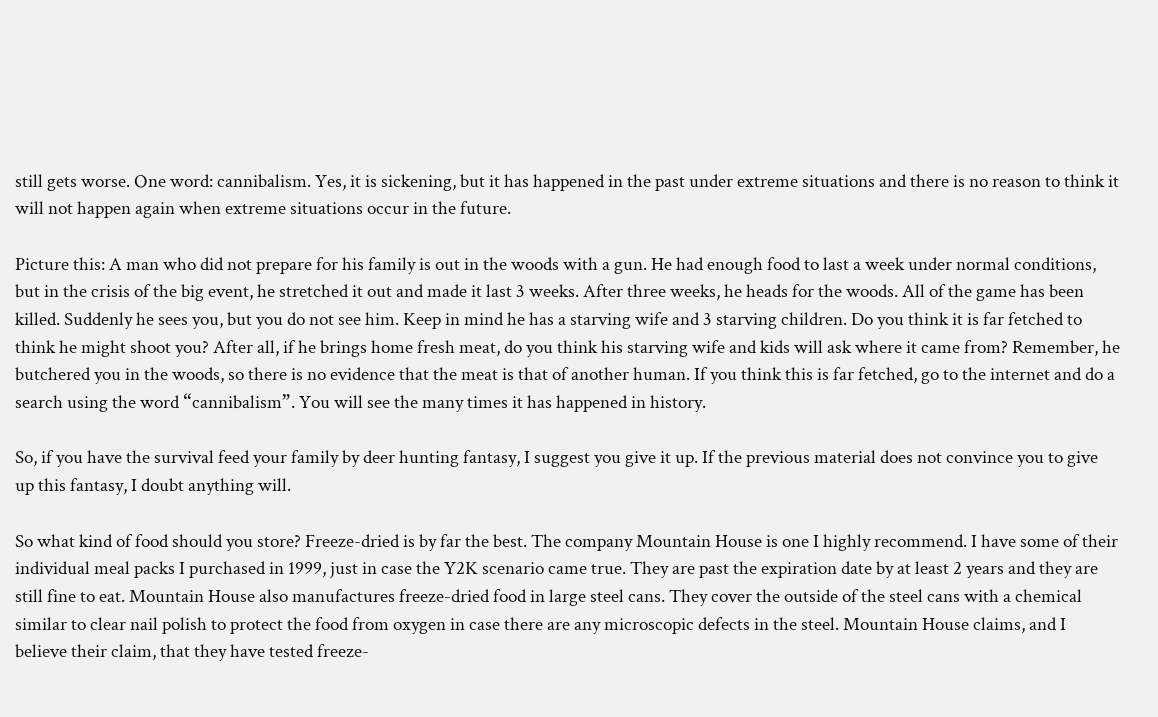still gets worse. One word: cannibalism. Yes, it is sickening, but it has happened in the past under extreme situations and there is no reason to think it will not happen again when extreme situations occur in the future.

Picture this: A man who did not prepare for his family is out in the woods with a gun. He had enough food to last a week under normal conditions, but in the crisis of the big event, he stretched it out and made it last 3 weeks. After three weeks, he heads for the woods. All of the game has been killed. Suddenly he sees you, but you do not see him. Keep in mind he has a starving wife and 3 starving children. Do you think it is far fetched to think he might shoot you? After all, if he brings home fresh meat, do you think his starving wife and kids will ask where it came from? Remember, he butchered you in the woods, so there is no evidence that the meat is that of another human. If you think this is far fetched, go to the internet and do a search using the word “cannibalism”. You will see the many times it has happened in history.

So, if you have the survival feed your family by deer hunting fantasy, I suggest you give it up. If the previous material does not convince you to give up this fantasy, I doubt anything will.

So what kind of food should you store? Freeze-dried is by far the best. The company Mountain House is one I highly recommend. I have some of their individual meal packs I purchased in 1999, just in case the Y2K scenario came true. They are past the expiration date by at least 2 years and they are still fine to eat. Mountain House also manufactures freeze-dried food in large steel cans. They cover the outside of the steel cans with a chemical similar to clear nail polish to protect the food from oxygen in case there are any microscopic defects in the steel. Mountain House claims, and I believe their claim, that they have tested freeze-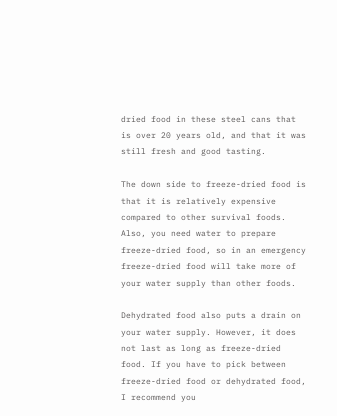dried food in these steel cans that is over 20 years old, and that it was still fresh and good tasting.

The down side to freeze-dried food is that it is relatively expensive compared to other survival foods. Also, you need water to prepare freeze-dried food, so in an emergency freeze-dried food will take more of your water supply than other foods.

Dehydrated food also puts a drain on your water supply. However, it does not last as long as freeze-dried food. If you have to pick between freeze-dried food or dehydrated food, I recommend you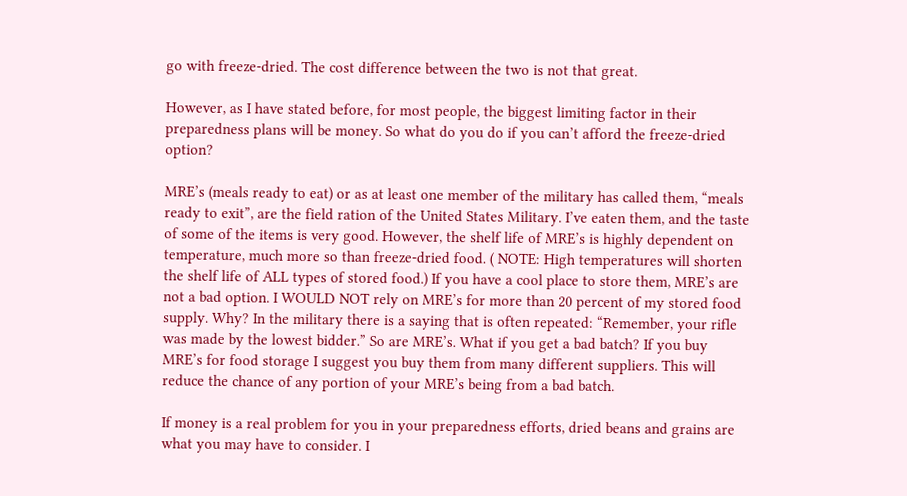go with freeze-dried. The cost difference between the two is not that great.

However, as I have stated before, for most people, the biggest limiting factor in their preparedness plans will be money. So what do you do if you can’t afford the freeze-dried option?

MRE’s (meals ready to eat) or as at least one member of the military has called them, “meals ready to exit”, are the field ration of the United States Military. I’ve eaten them, and the taste of some of the items is very good. However, the shelf life of MRE’s is highly dependent on temperature, much more so than freeze-dried food. ( NOTE: High temperatures will shorten the shelf life of ALL types of stored food.) If you have a cool place to store them, MRE’s are not a bad option. I WOULD NOT rely on MRE’s for more than 20 percent of my stored food supply. Why? In the military there is a saying that is often repeated: “Remember, your rifle was made by the lowest bidder.” So are MRE’s. What if you get a bad batch? If you buy MRE’s for food storage I suggest you buy them from many different suppliers. This will reduce the chance of any portion of your MRE’s being from a bad batch.

If money is a real problem for you in your preparedness efforts, dried beans and grains are what you may have to consider. I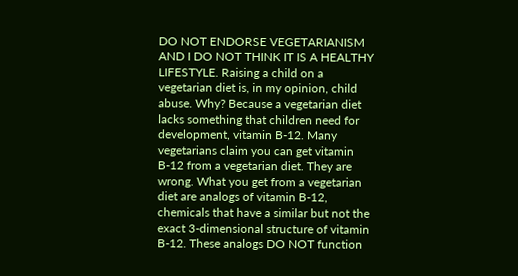DO NOT ENDORSE VEGETARIANISM AND I DO NOT THINK IT IS A HEALTHY LIFESTYLE. Raising a child on a vegetarian diet is, in my opinion, child abuse. Why? Because a vegetarian diet lacks something that children need for development, vitamin B-12. Many vegetarians claim you can get vitamin B-12 from a vegetarian diet. They are wrong. What you get from a vegetarian diet are analogs of vitamin B-12, chemicals that have a similar but not the exact 3-dimensional structure of vitamin B-12. These analogs DO NOT function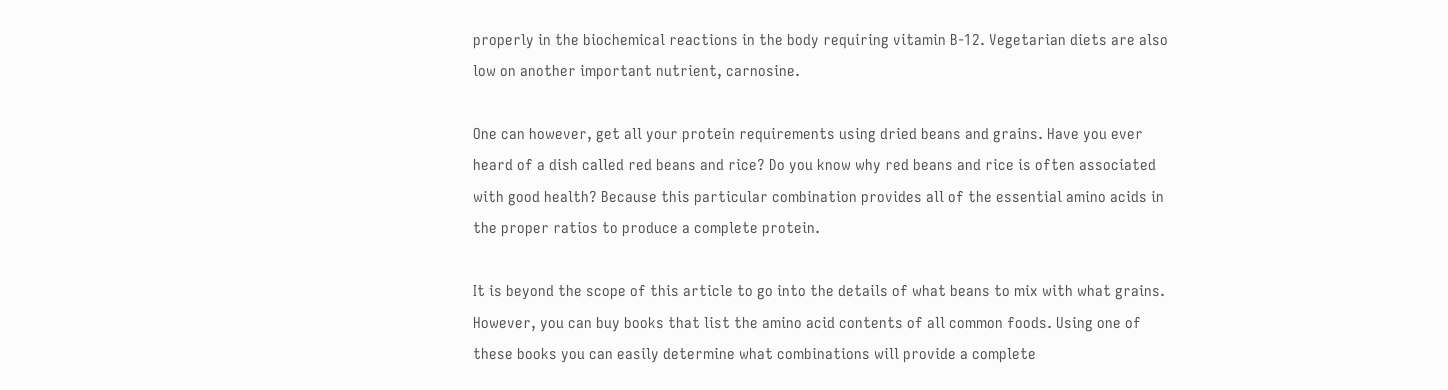properly in the biochemical reactions in the body requiring vitamin B-12. Vegetarian diets are also low on another important nutrient, carnosine.

One can however, get all your protein requirements using dried beans and grains. Have you ever heard of a dish called red beans and rice? Do you know why red beans and rice is often associated with good health? Because this particular combination provides all of the essential amino acids in the proper ratios to produce a complete protein.

It is beyond the scope of this article to go into the details of what beans to mix with what grains. However, you can buy books that list the amino acid contents of all common foods. Using one of these books you can easily determine what combinations will provide a complete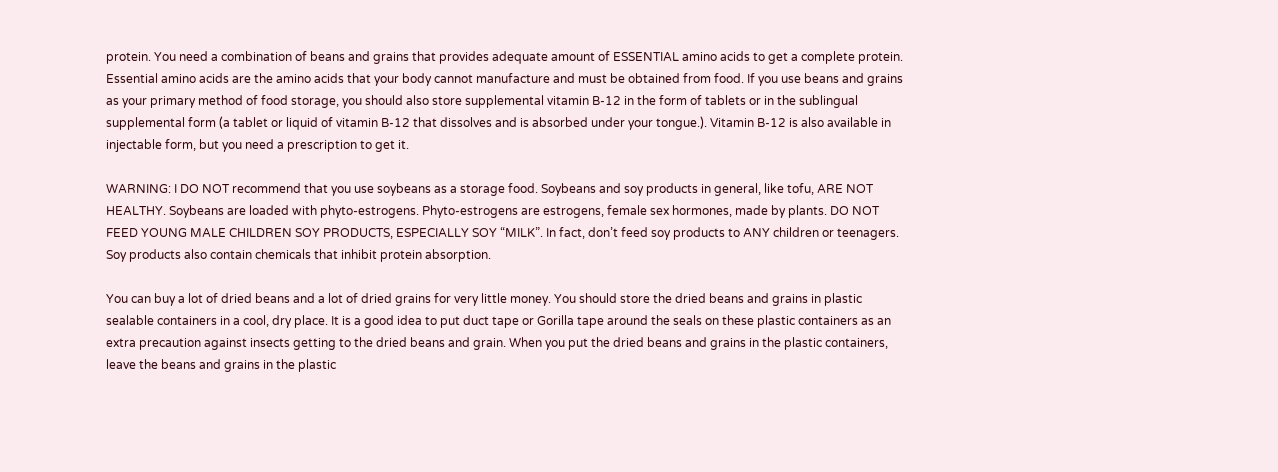protein. You need a combination of beans and grains that provides adequate amount of ESSENTIAL amino acids to get a complete protein. Essential amino acids are the amino acids that your body cannot manufacture and must be obtained from food. If you use beans and grains as your primary method of food storage, you should also store supplemental vitamin B-12 in the form of tablets or in the sublingual supplemental form (a tablet or liquid of vitamin B-12 that dissolves and is absorbed under your tongue.). Vitamin B-12 is also available in injectable form, but you need a prescription to get it.

WARNING: I DO NOT recommend that you use soybeans as a storage food. Soybeans and soy products in general, like tofu, ARE NOT HEALTHY. Soybeans are loaded with phyto-estrogens. Phyto-estrogens are estrogens, female sex hormones, made by plants. DO NOT FEED YOUNG MALE CHILDREN SOY PRODUCTS, ESPECIALLY SOY “MILK”. In fact, don’t feed soy products to ANY children or teenagers. Soy products also contain chemicals that inhibit protein absorption.

You can buy a lot of dried beans and a lot of dried grains for very little money. You should store the dried beans and grains in plastic sealable containers in a cool, dry place. It is a good idea to put duct tape or Gorilla tape around the seals on these plastic containers as an extra precaution against insects getting to the dried beans and grain. When you put the dried beans and grains in the plastic containers, leave the beans and grains in the plastic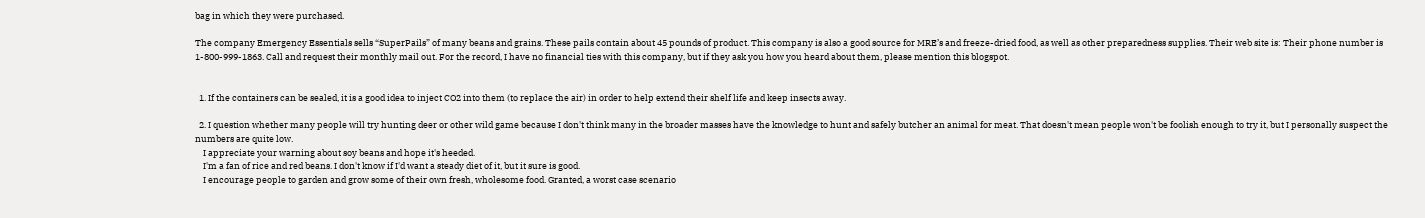bag in which they were purchased.

The company Emergency Essentials sells “SuperPails” of many beans and grains. These pails contain about 45 pounds of product. This company is also a good source for MRE’s and freeze-dried food, as well as other preparedness supplies. Their web site is: Their phone number is 1-800-999-1863. Call and request their monthly mail out. For the record, I have no financial ties with this company, but if they ask you how you heard about them, please mention this blogspot.


  1. If the containers can be sealed, it is a good idea to inject CO2 into them (to replace the air) in order to help extend their shelf life and keep insects away.

  2. I question whether many people will try hunting deer or other wild game because I don't think many in the broader masses have the knowledge to hunt and safely butcher an animal for meat. That doesn't mean people won't be foolish enough to try it, but I personally suspect the numbers are quite low.
    I appreciate your warning about soy beans and hope it's heeded.
    I'm a fan of rice and red beans. I don't know if I'd want a steady diet of it, but it sure is good.
    I encourage people to garden and grow some of their own fresh, wholesome food. Granted, a worst case scenario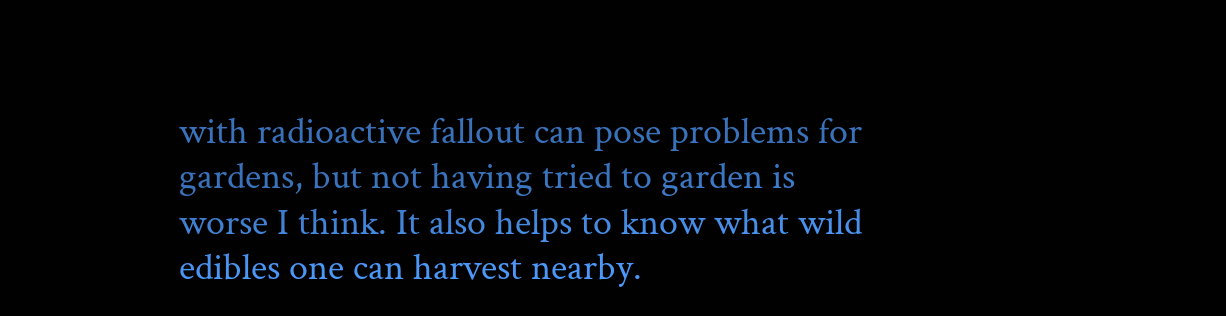with radioactive fallout can pose problems for gardens, but not having tried to garden is worse I think. It also helps to know what wild edibles one can harvest nearby.